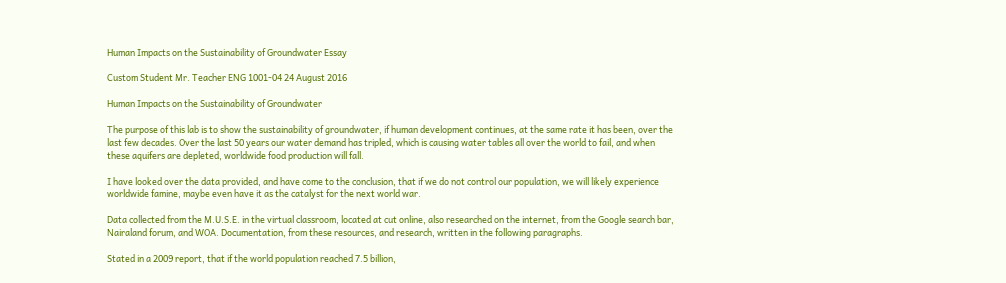Human Impacts on the Sustainability of Groundwater Essay

Custom Student Mr. Teacher ENG 1001-04 24 August 2016

Human Impacts on the Sustainability of Groundwater

The purpose of this lab is to show the sustainability of groundwater, if human development continues, at the same rate it has been, over the last few decades. Over the last 50 years our water demand has tripled, which is causing water tables all over the world to fail, and when these aquifers are depleted, worldwide food production will fall.

I have looked over the data provided, and have come to the conclusion, that if we do not control our population, we will likely experience worldwide famine, maybe even have it as the catalyst for the next world war.

Data collected from the M.U.S.E. in the virtual classroom, located at cut online, also researched on the internet, from the Google search bar, Nairaland forum, and WOA. Documentation, from these resources, and research, written in the following paragraphs.

Stated in a 2009 report, that if the world population reached 7.5 billion,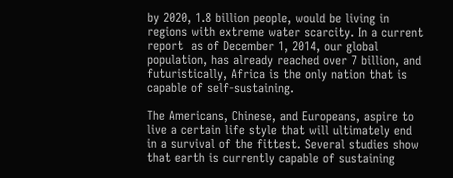by 2020, 1.8 billion people, would be living in regions with extreme water scarcity. In a current report  as of December 1, 2014, our global population, has already reached over 7 billion, and futuristically, Africa is the only nation that is capable of self-sustaining.

The Americans, Chinese, and Europeans, aspire to live a certain life style that will ultimately end in a survival of the fittest. Several studies show that earth is currently capable of sustaining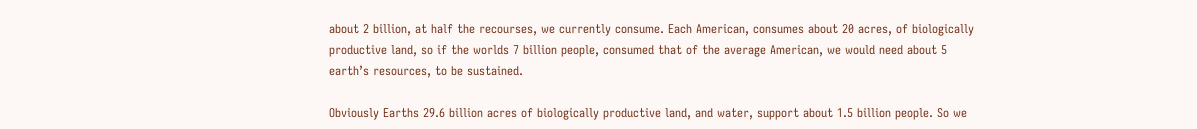about 2 billion, at half the recourses, we currently consume. Each American, consumes about 20 acres, of biologically productive land, so if the worlds 7 billion people, consumed that of the average American, we would need about 5 earth’s resources, to be sustained.

Obviously Earths 29.6 billion acres of biologically productive land, and water, support about 1.5 billion people. So we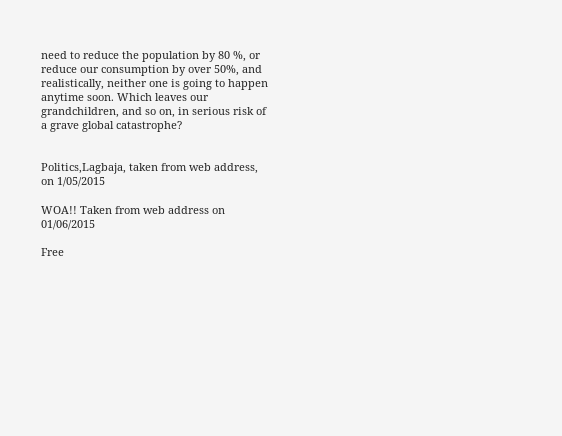need to reduce the population by 80 %, or reduce our consumption by over 50%, and realistically, neither one is going to happen anytime soon. Which leaves our grandchildren, and so on, in serious risk of a grave global catastrophe?


Politics,Lagbaja, taken from web address, on 1/05/2015

WOA!! Taken from web address on 01/06/2015

Free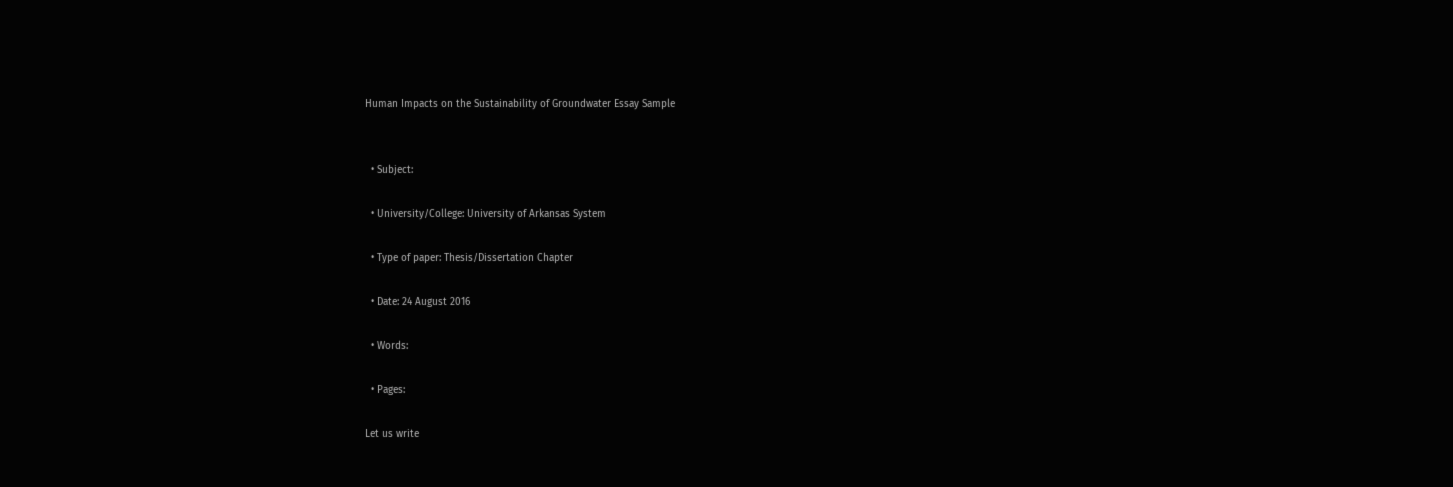Human Impacts on the Sustainability of Groundwater Essay Sample


  • Subject:

  • University/College: University of Arkansas System

  • Type of paper: Thesis/Dissertation Chapter

  • Date: 24 August 2016

  • Words:

  • Pages:

Let us write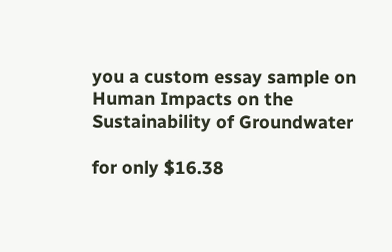you a custom essay sample on Human Impacts on the Sustainability of Groundwater

for only $16.38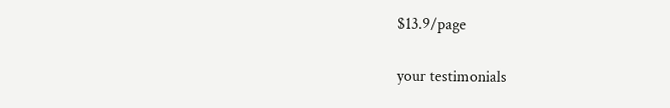$13.9/page

your testimonials